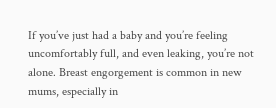If you’ve just had a baby and you’re feeling uncomfortably full, and even leaking, you’re not alone. Breast engorgement is common in new mums, especially in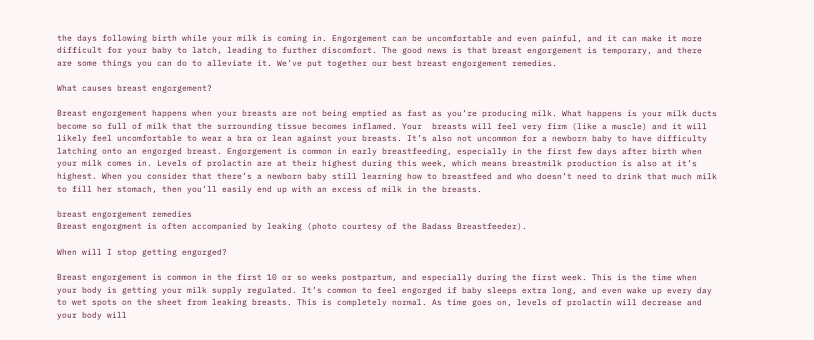the days following birth while your milk is coming in. Engorgement can be uncomfortable and even painful, and it can make it more difficult for your baby to latch, leading to further discomfort. The good news is that breast engorgement is temporary, and there are some things you can do to alleviate it. We’ve put together our best breast engorgement remedies.

What causes breast engorgement?

Breast engorgement happens when your breasts are not being emptied as fast as you’re producing milk. What happens is your milk ducts become so full of milk that the surrounding tissue becomes inflamed. Your  breasts will feel very firm (like a muscle) and it will likely feel uncomfortable to wear a bra or lean against your breasts. It’s also not uncommon for a newborn baby to have difficulty latching onto an engorged breast. Engorgement is common in early breastfeeding, especially in the first few days after birth when your milk comes in. Levels of prolactin are at their highest during this week, which means breastmilk production is also at it’s highest. When you consider that there’s a newborn baby still learning how to breastfeed and who doesn’t need to drink that much milk to fill her stomach, then you’ll easily end up with an excess of milk in the breasts.

breast engorgement remedies
Breast engorgment is often accompanied by leaking (photo courtesy of the Badass Breastfeeder).

When will I stop getting engorged?

Breast engorgement is common in the first 10 or so weeks postpartum, and especially during the first week. This is the time when your body is getting your milk supply regulated. It’s common to feel engorged if baby sleeps extra long, and even wake up every day to wet spots on the sheet from leaking breasts. This is completely normal. As time goes on, levels of prolactin will decrease and your body will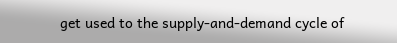get used to the supply-and-demand cycle of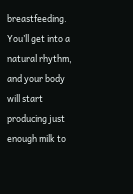breastfeeding. You’ll get into a natural rhythm, and your body will start producing just enough milk to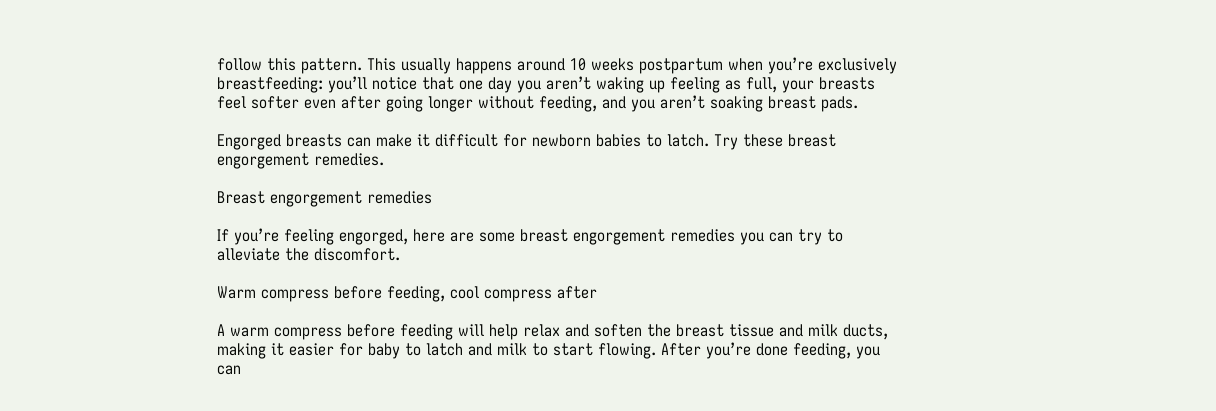follow this pattern. This usually happens around 10 weeks postpartum when you’re exclusively breastfeeding: you’ll notice that one day you aren’t waking up feeling as full, your breasts feel softer even after going longer without feeding, and you aren’t soaking breast pads.

Engorged breasts can make it difficult for newborn babies to latch. Try these breast engorgement remedies.

Breast engorgement remedies

If you’re feeling engorged, here are some breast engorgement remedies you can try to alleviate the discomfort.

Warm compress before feeding, cool compress after

A warm compress before feeding will help relax and soften the breast tissue and milk ducts, making it easier for baby to latch and milk to start flowing. After you’re done feeding, you can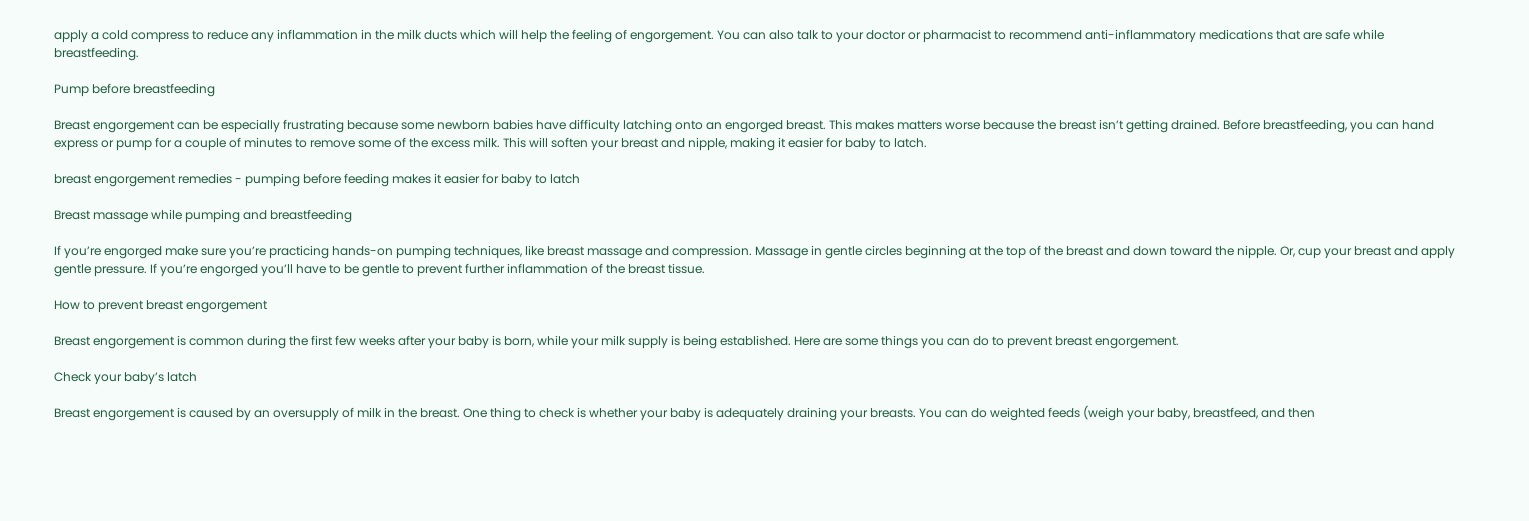apply a cold compress to reduce any inflammation in the milk ducts which will help the feeling of engorgement. You can also talk to your doctor or pharmacist to recommend anti-inflammatory medications that are safe while breastfeeding.

Pump before breastfeeding

Breast engorgement can be especially frustrating because some newborn babies have difficulty latching onto an engorged breast. This makes matters worse because the breast isn’t getting drained. Before breastfeeding, you can hand express or pump for a couple of minutes to remove some of the excess milk. This will soften your breast and nipple, making it easier for baby to latch.

breast engorgement remedies - pumping before feeding makes it easier for baby to latch

Breast massage while pumping and breastfeeding

If you’re engorged make sure you’re practicing hands-on pumping techniques, like breast massage and compression. Massage in gentle circles beginning at the top of the breast and down toward the nipple. Or, cup your breast and apply gentle pressure. If you’re engorged you’ll have to be gentle to prevent further inflammation of the breast tissue.

How to prevent breast engorgement

Breast engorgement is common during the first few weeks after your baby is born, while your milk supply is being established. Here are some things you can do to prevent breast engorgement.

Check your baby’s latch

Breast engorgement is caused by an oversupply of milk in the breast. One thing to check is whether your baby is adequately draining your breasts. You can do weighted feeds (weigh your baby, breastfeed, and then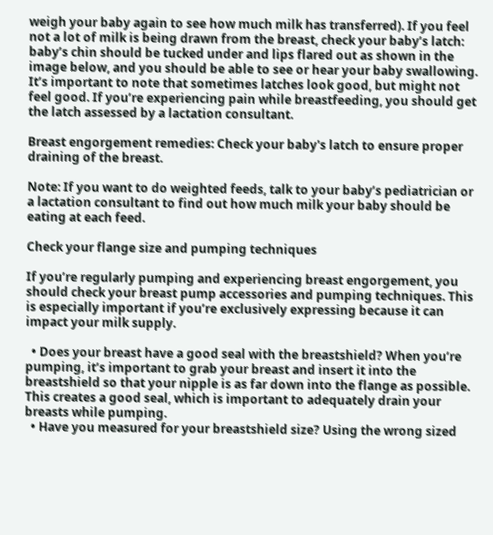weigh your baby again to see how much milk has transferred). If you feel not a lot of milk is being drawn from the breast, check your baby’s latch: baby’s chin should be tucked under and lips flared out as shown in the image below, and you should be able to see or hear your baby swallowing. It’s important to note that sometimes latches look good, but might not feel good. If you’re experiencing pain while breastfeeding, you should get the latch assessed by a lactation consultant.

Breast engorgement remedies: Check your baby's latch to ensure proper draining of the breast.

Note: If you want to do weighted feeds, talk to your baby’s pediatrician or a lactation consultant to find out how much milk your baby should be eating at each feed.

Check your flange size and pumping techniques

If you’re regularly pumping and experiencing breast engorgement, you should check your breast pump accessories and pumping techniques. This is especially important if you’re exclusively expressing because it can impact your milk supply.

  • Does your breast have a good seal with the breastshield? When you’re pumping, it’s important to grab your breast and insert it into the breastshield so that your nipple is as far down into the flange as possible. This creates a good seal, which is important to adequately drain your breasts while pumping.
  • Have you measured for your breastshield size? Using the wrong sized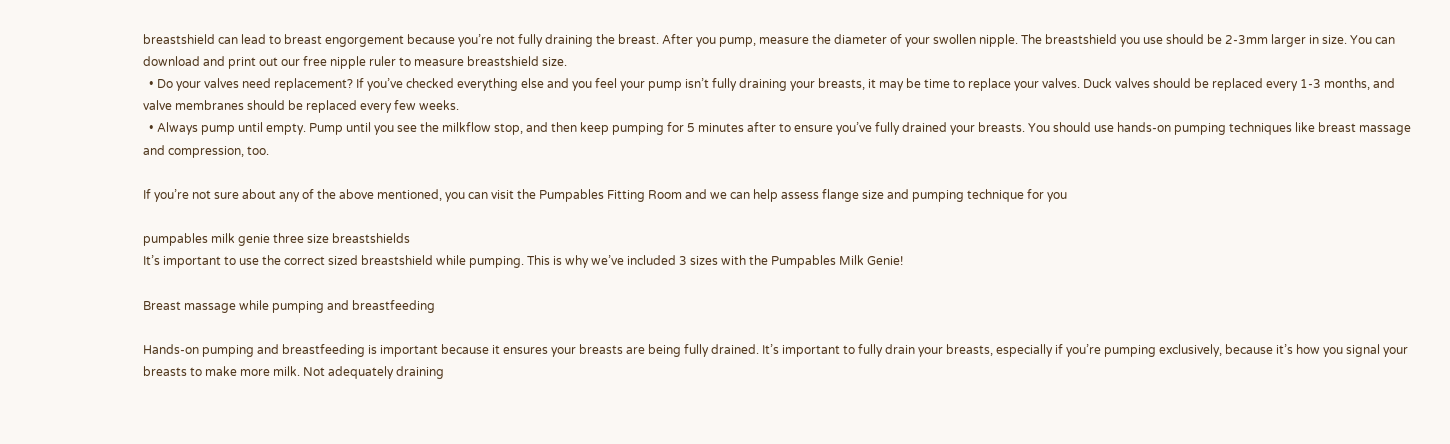breastshield can lead to breast engorgement because you’re not fully draining the breast. After you pump, measure the diameter of your swollen nipple. The breastshield you use should be 2-3mm larger in size. You can download and print out our free nipple ruler to measure breastshield size.
  • Do your valves need replacement? If you’ve checked everything else and you feel your pump isn’t fully draining your breasts, it may be time to replace your valves. Duck valves should be replaced every 1-3 months, and valve membranes should be replaced every few weeks.
  • Always pump until empty. Pump until you see the milkflow stop, and then keep pumping for 5 minutes after to ensure you’ve fully drained your breasts. You should use hands-on pumping techniques like breast massage and compression, too.

If you’re not sure about any of the above mentioned, you can visit the Pumpables Fitting Room and we can help assess flange size and pumping technique for you

pumpables milk genie three size breastshields
It’s important to use the correct sized breastshield while pumping. This is why we’ve included 3 sizes with the Pumpables Milk Genie!

Breast massage while pumping and breastfeeding

Hands-on pumping and breastfeeding is important because it ensures your breasts are being fully drained. It’s important to fully drain your breasts, especially if you’re pumping exclusively, because it’s how you signal your breasts to make more milk. Not adequately draining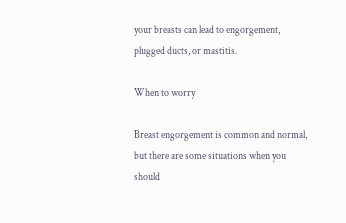your breasts can lead to engorgement, plugged ducts, or mastitis.

When to worry

Breast engorgement is common and normal, but there are some situations when you should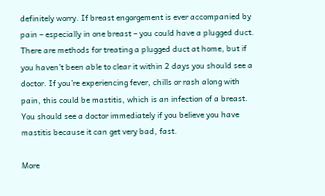definitely worry. If breast engorgement is ever accompanied by pain – especially in one breast – you could have a plugged duct. There are methods for treating a plugged duct at home, but if you haven’t been able to clear it within 2 days you should see a doctor. If you’re experiencing fever, chills or rash along with pain, this could be mastitis, which is an infection of a breast. You should see a doctor immediately if you believe you have mastitis because it can get very bad, fast.

More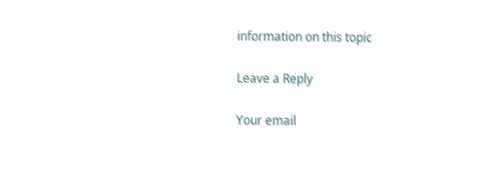information on this topic

Leave a Reply

Your email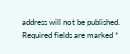address will not be published. Required fields are marked *